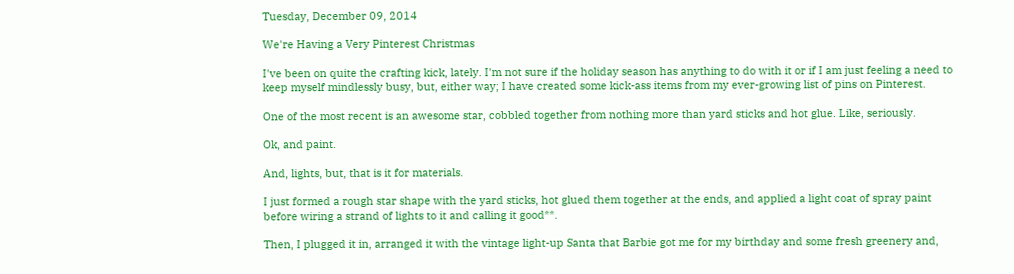Tuesday, December 09, 2014

We're Having a Very Pinterest Christmas

I've been on quite the crafting kick, lately. I'm not sure if the holiday season has anything to do with it or if I am just feeling a need to keep myself mindlessly busy, but, either way; I have created some kick-ass items from my ever-growing list of pins on Pinterest.

One of the most recent is an awesome star, cobbled together from nothing more than yard sticks and hot glue. Like, seriously.

Ok, and paint.

And, lights, but, that is it for materials.

I just formed a rough star shape with the yard sticks, hot glued them together at the ends, and applied a light coat of spray paint before wiring a strand of lights to it and calling it good**.

Then, I plugged it in, arranged it with the vintage light-up Santa that Barbie got me for my birthday and some fresh greenery and,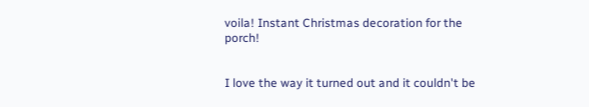voila! Instant Christmas decoration for the porch!


I love the way it turned out and it couldn't be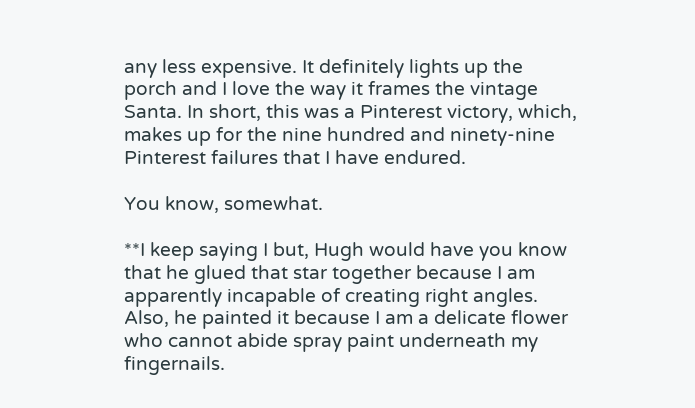any less expensive. It definitely lights up the porch and I love the way it frames the vintage Santa. In short, this was a Pinterest victory, which, makes up for the nine hundred and ninety-nine Pinterest failures that I have endured.

You know, somewhat.

**I keep saying I but, Hugh would have you know that he glued that star together because I am apparently incapable of creating right angles. Also, he painted it because I am a delicate flower who cannot abide spray paint underneath my fingernails.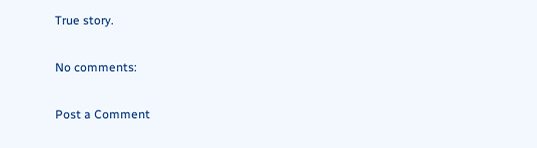True story.

No comments:

Post a Comment